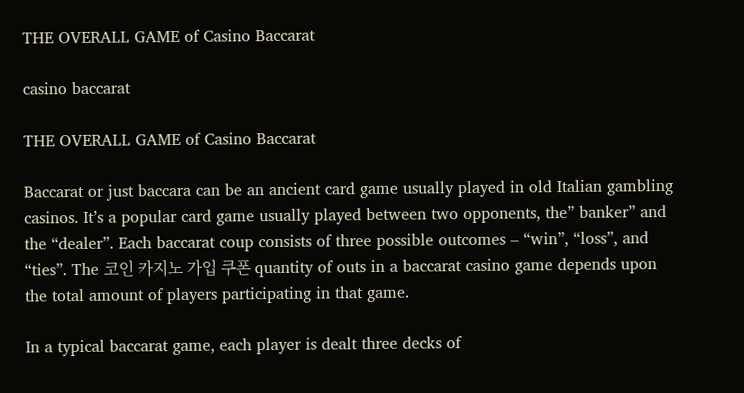THE OVERALL GAME of Casino Baccarat

casino baccarat

THE OVERALL GAME of Casino Baccarat

Baccarat or just baccara can be an ancient card game usually played in old Italian gambling casinos. It’s a popular card game usually played between two opponents, the” banker” and the “dealer”. Each baccarat coup consists of three possible outcomes – “win”, “loss”, and “ties”. The 코인 카지노 가입 쿠폰 quantity of outs in a baccarat casino game depends upon the total amount of players participating in that game.

In a typical baccarat game, each player is dealt three decks of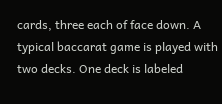cards, three each of face down. A typical baccarat game is played with two decks. One deck is labeled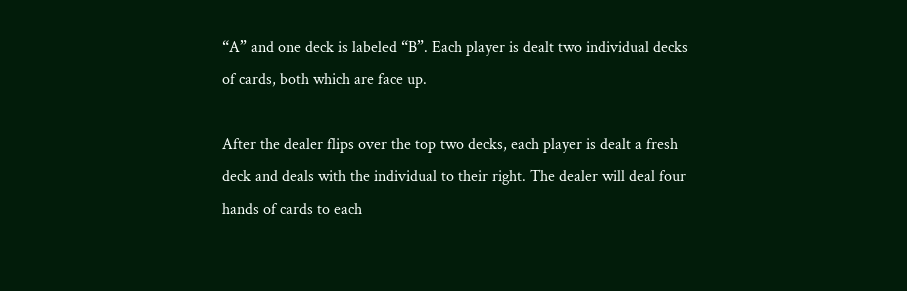“A” and one deck is labeled “B”. Each player is dealt two individual decks of cards, both which are face up.

After the dealer flips over the top two decks, each player is dealt a fresh deck and deals with the individual to their right. The dealer will deal four hands of cards to each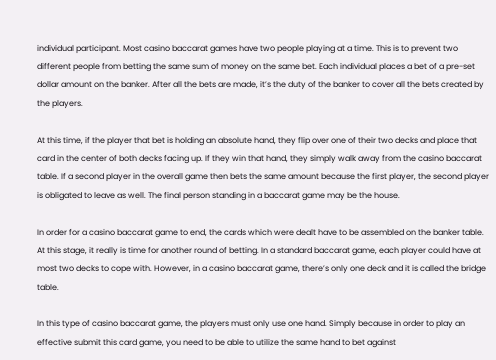individual participant. Most casino baccarat games have two people playing at a time. This is to prevent two different people from betting the same sum of money on the same bet. Each individual places a bet of a pre-set dollar amount on the banker. After all the bets are made, it’s the duty of the banker to cover all the bets created by the players.

At this time, if the player that bet is holding an absolute hand, they flip over one of their two decks and place that card in the center of both decks facing up. If they win that hand, they simply walk away from the casino baccarat table. If a second player in the overall game then bets the same amount because the first player, the second player is obligated to leave as well. The final person standing in a baccarat game may be the house.

In order for a casino baccarat game to end, the cards which were dealt have to be assembled on the banker table. At this stage, it really is time for another round of betting. In a standard baccarat game, each player could have at most two decks to cope with. However, in a casino baccarat game, there’s only one deck and it is called the bridge table.

In this type of casino baccarat game, the players must only use one hand. Simply because in order to play an effective submit this card game, you need to be able to utilize the same hand to bet against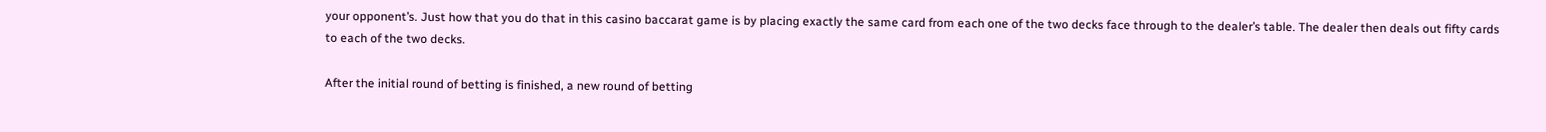your opponent’s. Just how that you do that in this casino baccarat game is by placing exactly the same card from each one of the two decks face through to the dealer’s table. The dealer then deals out fifty cards to each of the two decks.

After the initial round of betting is finished, a new round of betting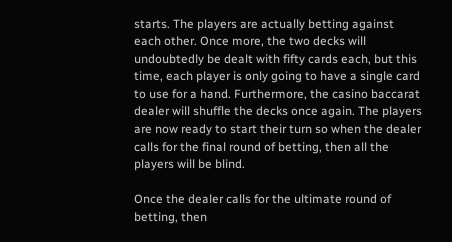starts. The players are actually betting against each other. Once more, the two decks will undoubtedly be dealt with fifty cards each, but this time, each player is only going to have a single card to use for a hand. Furthermore, the casino baccarat dealer will shuffle the decks once again. The players are now ready to start their turn so when the dealer calls for the final round of betting, then all the players will be blind.

Once the dealer calls for the ultimate round of betting, then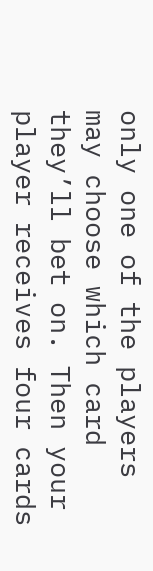only one of the players may choose which card they’ll bet on. Then your player receives four cards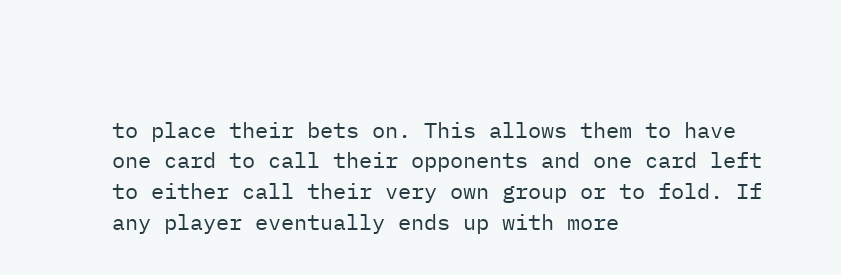to place their bets on. This allows them to have one card to call their opponents and one card left to either call their very own group or to fold. If any player eventually ends up with more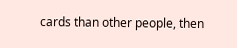cards than other people, then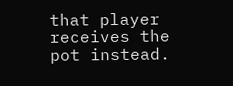that player receives the pot instead.